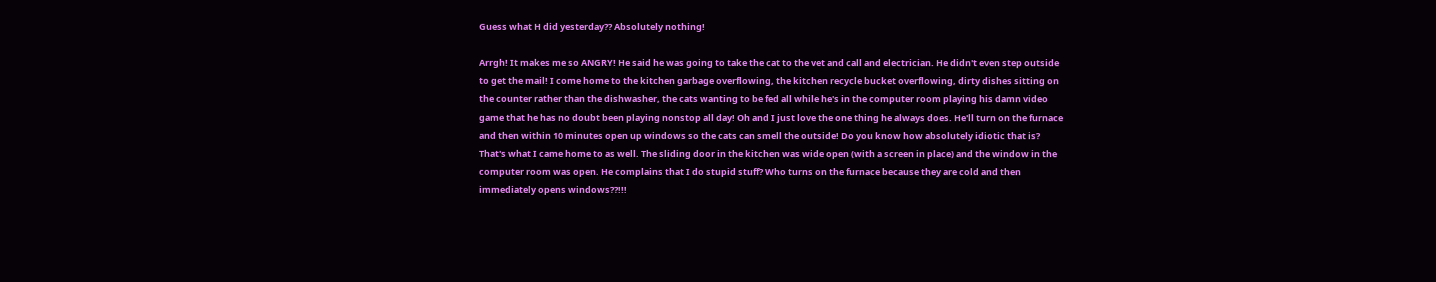Guess what H did yesterday?? Absolutely nothing!

Arrgh! It makes me so ANGRY! He said he was going to take the cat to the vet and call and electrician. He didn't even step outside to get the mail! I come home to the kitchen garbage overflowing, the kitchen recycle bucket overflowing, dirty dishes sitting on the counter rather than the dishwasher, the cats wanting to be fed all while he's in the computer room playing his damn video game that he has no doubt been playing nonstop all day! Oh and I just love the one thing he always does. He'll turn on the furnace and then within 10 minutes open up windows so the cats can smell the outside! Do you know how absolutely idiotic that is? That's what I came home to as well. The sliding door in the kitchen was wide open (with a screen in place) and the window in the computer room was open. He complains that I do stupid stuff? Who turns on the furnace because they are cold and then immediately opens windows??!!!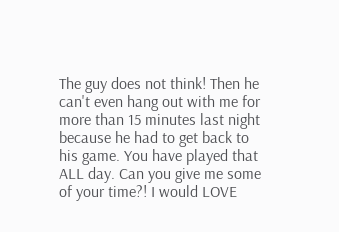The guy does not think! Then he can't even hang out with me for more than 15 minutes last night because he had to get back to his game. You have played that ALL day. Can you give me some of your time?! I would LOVE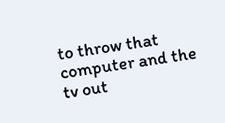to throw that computer and the tv out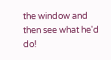the window and then see what he'd do!